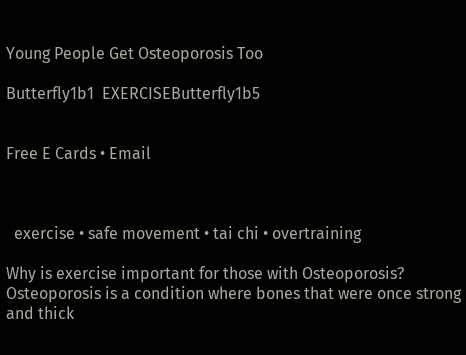Young People Get Osteoporosis Too

Butterfly1b1  EXERCISEButterfly1b5


Free E Cards • Email



  exercise • safe movement • tai chi • overtraining

Why is exercise important for those with Osteoporosis?
Osteoporosis is a condition where bones that were once strong and thick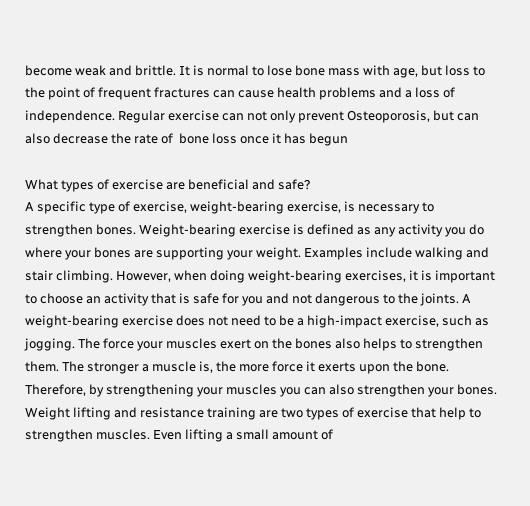become weak and brittle. It is normal to lose bone mass with age, but loss to the point of frequent fractures can cause health problems and a loss of independence. Regular exercise can not only prevent Osteoporosis, but can also decrease the rate of  bone loss once it has begun

What types of exercise are beneficial and safe?
A specific type of exercise, weight-bearing exercise, is necessary to strengthen bones. Weight-bearing exercise is defined as any activity you do where your bones are supporting your weight. Examples include walking and stair climbing. However, when doing weight-bearing exercises, it is important to choose an activity that is safe for you and not dangerous to the joints. A weight-bearing exercise does not need to be a high-impact exercise, such as jogging. The force your muscles exert on the bones also helps to strengthen them. The stronger a muscle is, the more force it exerts upon the bone. Therefore, by strengthening your muscles you can also strengthen your bones. Weight lifting and resistance training are two types of exercise that help to strengthen muscles. Even lifting a small amount of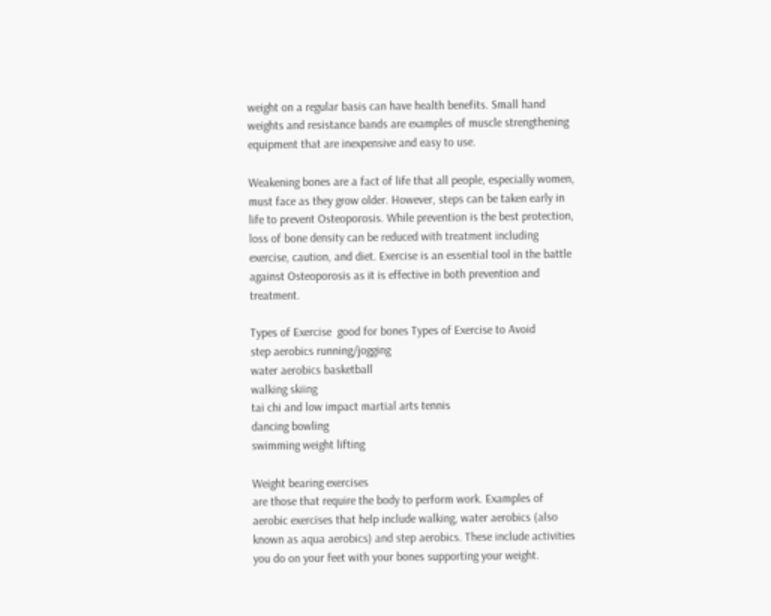weight on a regular basis can have health benefits. Small hand weights and resistance bands are examples of muscle strengthening equipment that are inexpensive and easy to use.

Weakening bones are a fact of life that all people, especially women, must face as they grow older. However, steps can be taken early in life to prevent Osteoporosis. While prevention is the best protection, loss of bone density can be reduced with treatment including exercise, caution, and diet. Exercise is an essential tool in the battle against Osteoporosis as it is effective in both prevention and treatment.

Types of Exercise  good for bones Types of Exercise to Avoid
step aerobics running/jogging
water aerobics basketball
walking skiing
tai chi and low impact martial arts tennis
dancing bowling
swimming weight lifting

Weight bearing exercises
are those that require the body to perform work. Examples of aerobic exercises that help include walking, water aerobics (also known as aqua aerobics) and step aerobics. These include activities you do on your feet with your bones supporting your weight.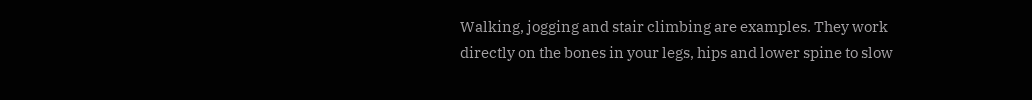Walking, jogging and stair climbing are examples. They work directly on the bones in your legs, hips and lower spine to slow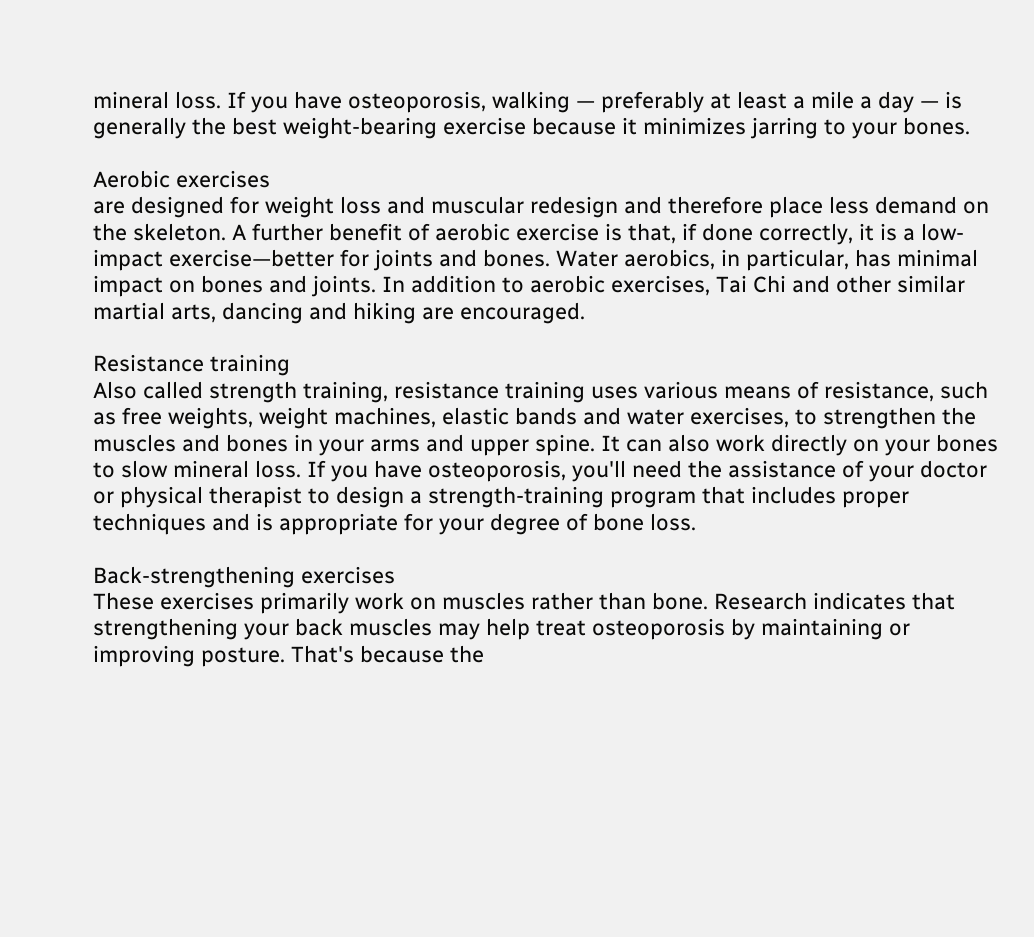mineral loss. If you have osteoporosis, walking — preferably at least a mile a day — is generally the best weight-bearing exercise because it minimizes jarring to your bones.

Aerobic exercises
are designed for weight loss and muscular redesign and therefore place less demand on the skeleton. A further benefit of aerobic exercise is that, if done correctly, it is a low-impact exercise—better for joints and bones. Water aerobics, in particular, has minimal impact on bones and joints. In addition to aerobic exercises, Tai Chi and other similar martial arts, dancing and hiking are encouraged.

Resistance training
Also called strength training, resistance training uses various means of resistance, such as free weights, weight machines, elastic bands and water exercises, to strengthen the muscles and bones in your arms and upper spine. It can also work directly on your bones to slow mineral loss. If you have osteoporosis, you'll need the assistance of your doctor or physical therapist to design a strength-training program that includes proper techniques and is appropriate for your degree of bone loss.

Back-strengthening exercises
These exercises primarily work on muscles rather than bone. Research indicates that strengthening your back muscles may help treat osteoporosis by maintaining or improving posture. That's because the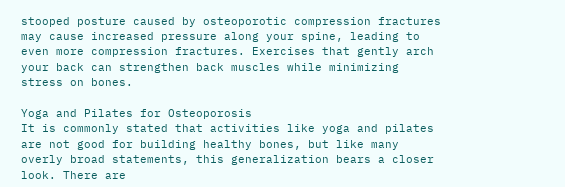stooped posture caused by osteoporotic compression fractures may cause increased pressure along your spine, leading to even more compression fractures. Exercises that gently arch your back can strengthen back muscles while minimizing stress on bones.

Yoga and Pilates for Osteoporosis
It is commonly stated that activities like yoga and pilates are not good for building healthy bones, but like many overly broad statements, this generalization bears a closer look. There are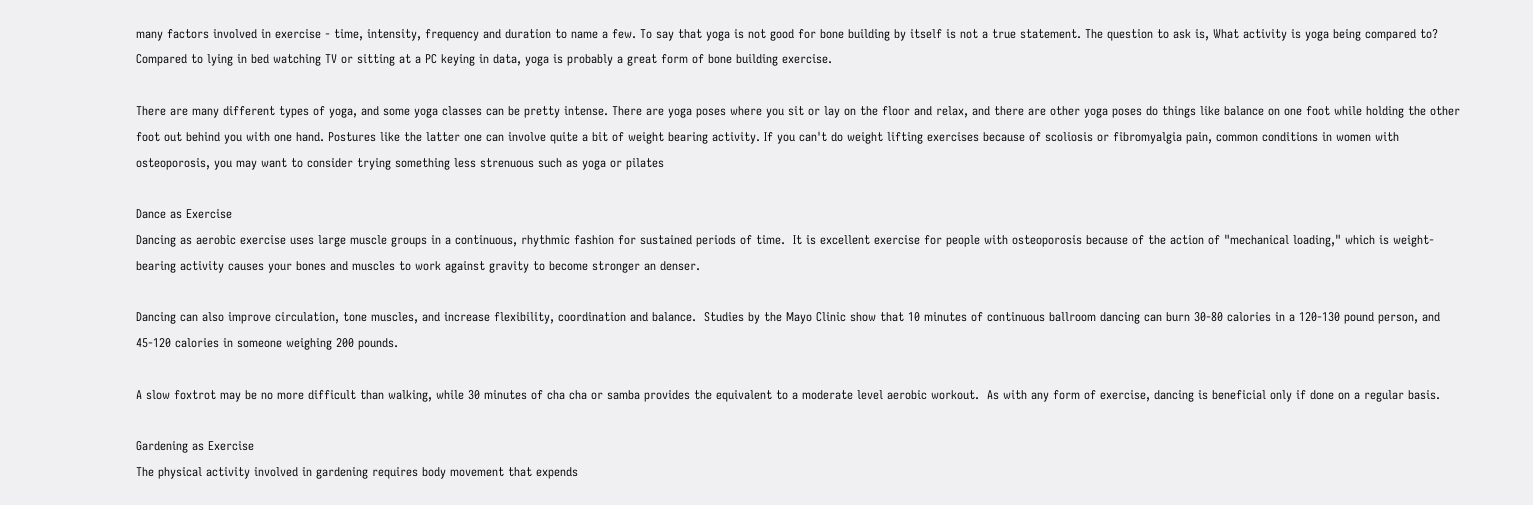many factors involved in exercise - time, intensity, frequency and duration to name a few. To say that yoga is not good for bone building by itself is not a true statement. The question to ask is, What activity is yoga being compared to? Compared to lying in bed watching TV or sitting at a PC keying in data, yoga is probably a great form of bone building exercise.

There are many different types of yoga, and some yoga classes can be pretty intense. There are yoga poses where you sit or lay on the floor and relax, and there are other yoga poses do things like balance on one foot while holding the other foot out behind you with one hand. Postures like the latter one can involve quite a bit of weight bearing activity. If you can't do weight lifting exercises because of scoliosis or fibromyalgia pain, common conditions in women with osteoporosis, you may want to consider trying something less strenuous such as yoga or pilates

Dance as Exercise
Dancing as aerobic exercise uses large muscle groups in a continuous, rhythmic fashion for sustained periods of time.  It is excellent exercise for people with osteoporosis because of the action of "mechanical loading," which is weight-bearing activity causes your bones and muscles to work against gravity to become stronger an denser.

Dancing can also improve circulation, tone muscles, and increase flexibility, coordination and balance.  Studies by the Mayo Clinic show that 10 minutes of continuous ballroom dancing can burn 30-80 calories in a 120-130 pound person, and 45-120 calories in someone weighing 200 pounds.

A slow foxtrot may be no more difficult than walking, while 30 minutes of cha cha or samba provides the equivalent to a moderate level aerobic workout.  As with any form of exercise, dancing is beneficial only if done on a regular basis.

Gardening as Exercise
The physical activity involved in gardening requires body movement that expends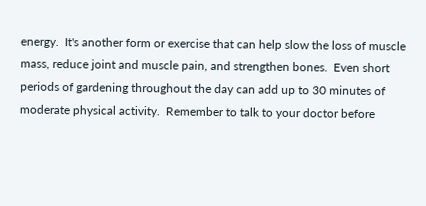energy.  It's another form or exercise that can help slow the loss of muscle mass, reduce joint and muscle pain, and strengthen bones.  Even short periods of gardening throughout the day can add up to 30 minutes of moderate physical activity.  Remember to talk to your doctor before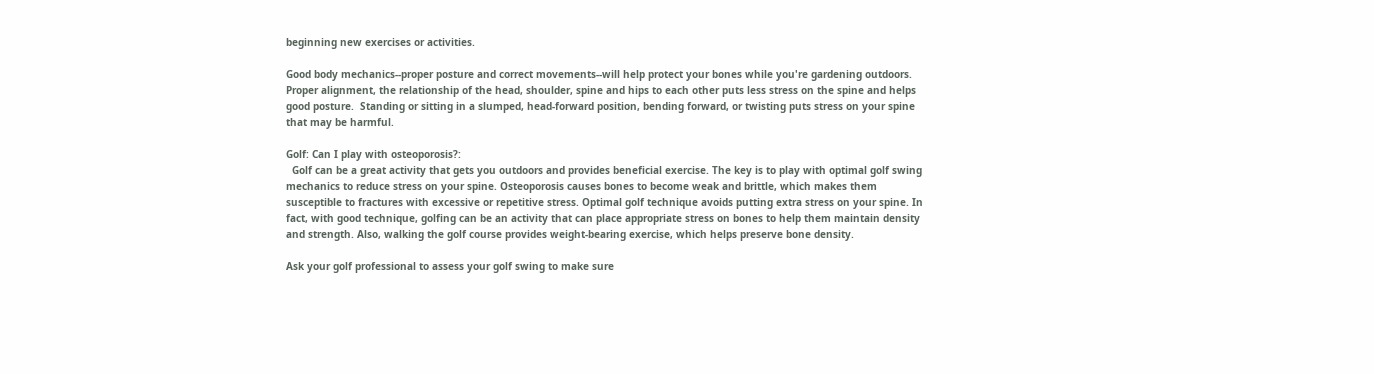beginning new exercises or activities.

Good body mechanics--proper posture and correct movements--will help protect your bones while you're gardening outdoors.  Proper alignment, the relationship of the head, shoulder, spine and hips to each other puts less stress on the spine and helps good posture.  Standing or sitting in a slumped, head-forward position, bending forward, or twisting puts stress on your spine that may be harmful.

Golf: Can I play with osteoporosis?:
  Golf can be a great activity that gets you outdoors and provides beneficial exercise. The key is to play with optimal golf swing mechanics to reduce stress on your spine. Osteoporosis causes bones to become weak and brittle, which makes them susceptible to fractures with excessive or repetitive stress. Optimal golf technique avoids putting extra stress on your spine. In fact, with good technique, golfing can be an activity that can place appropriate stress on bones to help them maintain density and strength. Also, walking the golf course provides weight-bearing exercise, which helps preserve bone density.

Ask your golf professional to assess your golf swing to make sure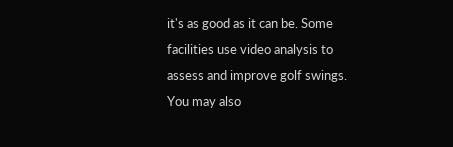it's as good as it can be. Some facilities use video analysis to assess and improve golf swings. You may also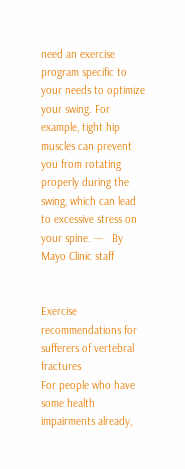need an exercise program specific to your needs to optimize your swing. For example, tight hip muscles can prevent you from rotating properly during the swing, which can lead to excessive stress on your spine. ---   By Mayo Clinic staff


Exercise recommendations for sufferers of vertebral fractures
For people who have some health impairments already,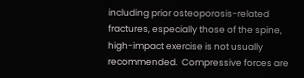including prior osteoporosis-related fractures, especially those of the spine, high-impact exercise is not usually recommended.  Compressive forces are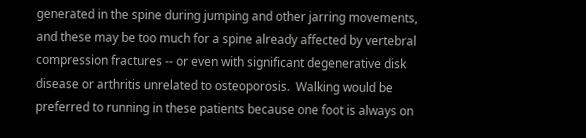generated in the spine during jumping and other jarring movements, and these may be too much for a spine already affected by vertebral compression fractures -- or even with significant degenerative disk disease or arthritis unrelated to osteoporosis.  Walking would be preferred to running in these patients because one foot is always on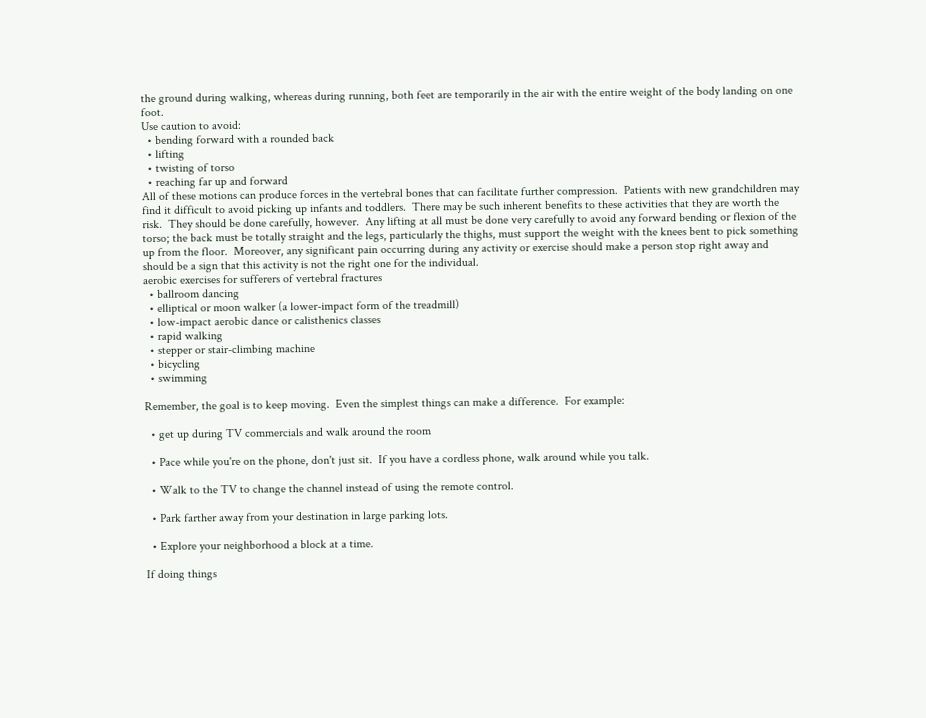the ground during walking, whereas during running, both feet are temporarily in the air with the entire weight of the body landing on one foot.
Use caution to avoid:
  • bending forward with a rounded back
  • lifting
  • twisting of torso
  • reaching far up and forward
All of these motions can produce forces in the vertebral bones that can facilitate further compression.  Patients with new grandchildren may find it difficult to avoid picking up infants and toddlers.  There may be such inherent benefits to these activities that they are worth the risk.  They should be done carefully, however.  Any lifting at all must be done very carefully to avoid any forward bending or flexion of the torso; the back must be totally straight and the legs, particularly the thighs, must support the weight with the knees bent to pick something up from the floor.  Moreover, any significant pain occurring during any activity or exercise should make a person stop right away and should be a sign that this activity is not the right one for the individual.
aerobic exercises for sufferers of vertebral fractures
  • ballroom dancing
  • elliptical or moon walker (a lower-impact form of the treadmill)
  • low-impact aerobic dance or calisthenics classes
  • rapid walking
  • stepper or stair-climbing machine
  • bicycling
  • swimming

Remember, the goal is to keep moving.  Even the simplest things can make a difference.  For example:

  • get up during TV commercials and walk around the room

  • Pace while you're on the phone, don't just sit.  If you have a cordless phone, walk around while you talk.

  • Walk to the TV to change the channel instead of using the remote control.

  • Park farther away from your destination in large parking lots.

  • Explore your neighborhood a block at a time.

If doing things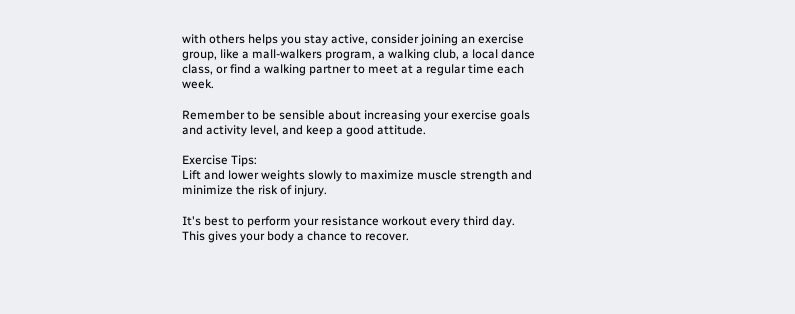with others helps you stay active, consider joining an exercise group, like a mall-walkers program, a walking club, a local dance class, or find a walking partner to meet at a regular time each week.

Remember to be sensible about increasing your exercise goals and activity level, and keep a good attitude.

Exercise Tips:
Lift and lower weights slowly to maximize muscle strength and minimize the risk of injury.

It's best to perform your resistance workout every third day. This gives your body a chance to recover.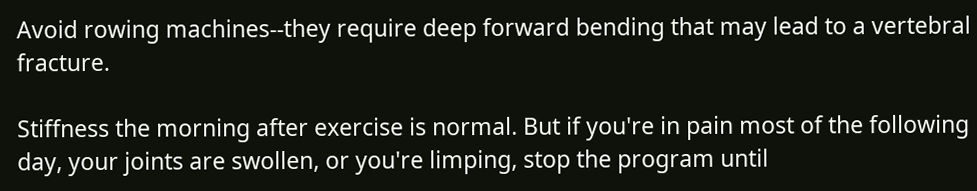Avoid rowing machines--they require deep forward bending that may lead to a vertebral fracture.

Stiffness the morning after exercise is normal. But if you're in pain most of the following day, your joints are swollen, or you're limping, stop the program until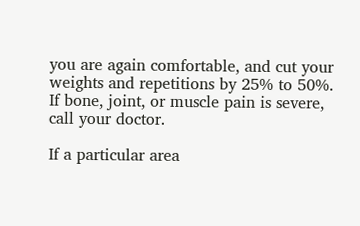you are again comfortable, and cut your weights and repetitions by 25% to 50%. If bone, joint, or muscle pain is severe, call your doctor.

If a particular area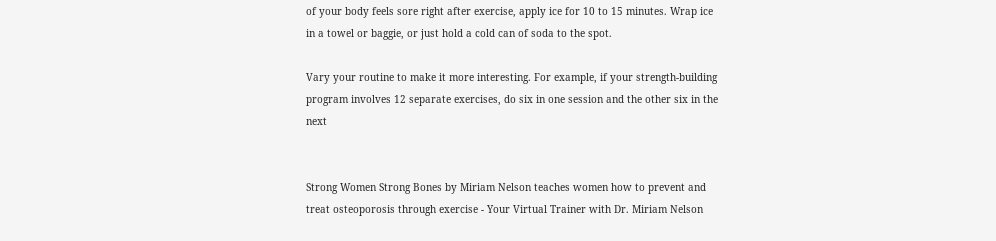of your body feels sore right after exercise, apply ice for 10 to 15 minutes. Wrap ice in a towel or baggie, or just hold a cold can of soda to the spot.

Vary your routine to make it more interesting. For example, if your strength-building program involves 12 separate exercises, do six in one session and the other six in the next


Strong Women Strong Bones by Miriam Nelson teaches women how to prevent and treat osteoporosis through exercise - Your Virtual Trainer with Dr. Miriam Nelson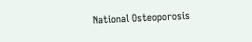National Osteoporosis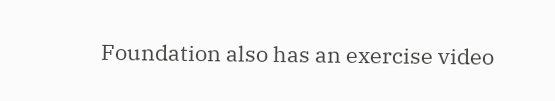Foundation also has an exercise video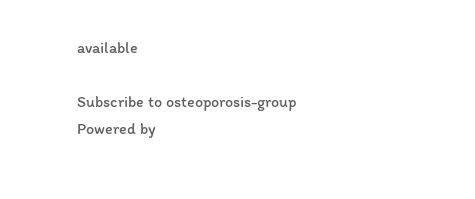available

Subscribe to osteoporosis-group
Powered by